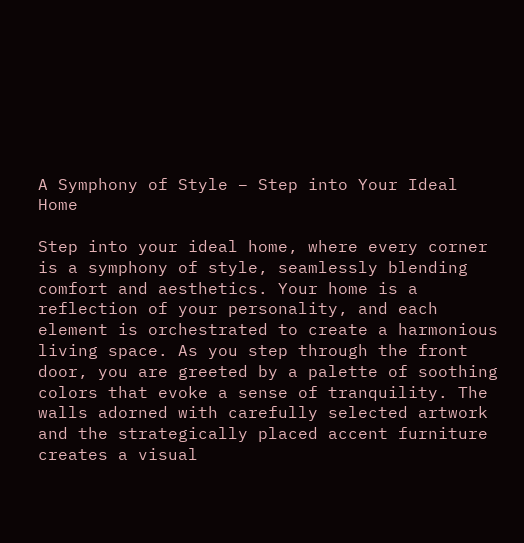A Symphony of Style – Step into Your Ideal Home

Step into your ideal home, where every corner is a symphony of style, seamlessly blending comfort and aesthetics. Your home is a reflection of your personality, and each element is orchestrated to create a harmonious living space. As you step through the front door, you are greeted by a palette of soothing colors that evoke a sense of tranquility. The walls adorned with carefully selected artwork and the strategically placed accent furniture creates a visual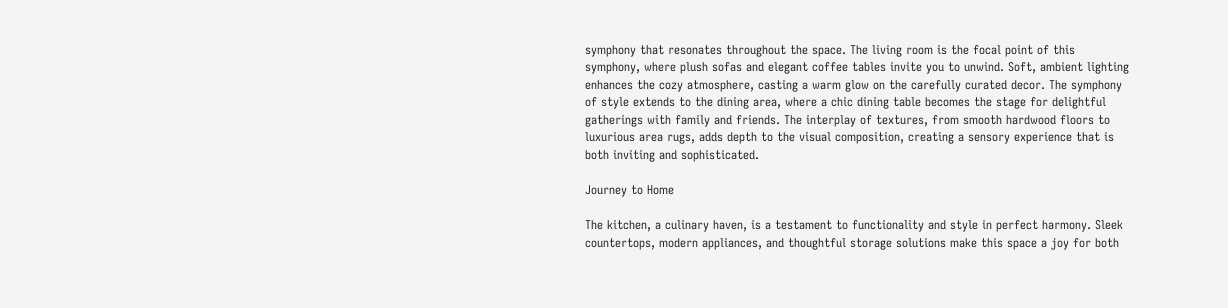symphony that resonates throughout the space. The living room is the focal point of this symphony, where plush sofas and elegant coffee tables invite you to unwind. Soft, ambient lighting enhances the cozy atmosphere, casting a warm glow on the carefully curated decor. The symphony of style extends to the dining area, where a chic dining table becomes the stage for delightful gatherings with family and friends. The interplay of textures, from smooth hardwood floors to luxurious area rugs, adds depth to the visual composition, creating a sensory experience that is both inviting and sophisticated.

Journey to Home

The kitchen, a culinary haven, is a testament to functionality and style in perfect harmony. Sleek countertops, modern appliances, and thoughtful storage solutions make this space a joy for both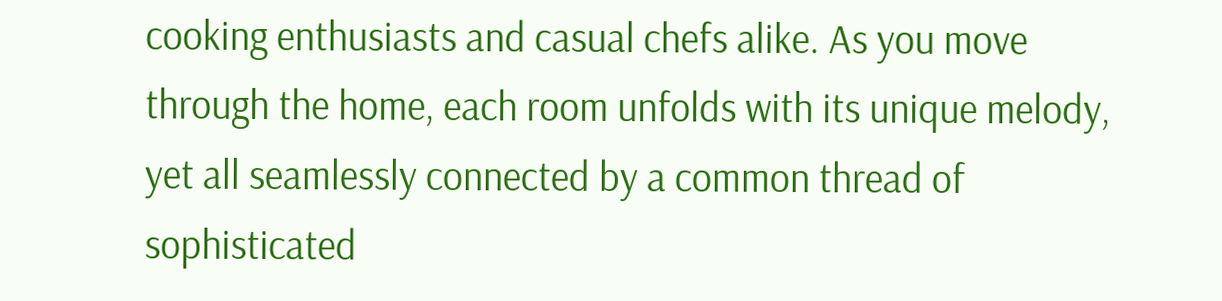cooking enthusiasts and casual chefs alike. As you move through the home, each room unfolds with its unique melody, yet all seamlessly connected by a common thread of sophisticated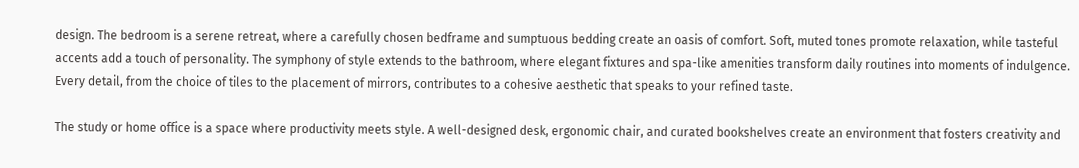design. The bedroom is a serene retreat, where a carefully chosen bedframe and sumptuous bedding create an oasis of comfort. Soft, muted tones promote relaxation, while tasteful accents add a touch of personality. The symphony of style extends to the bathroom, where elegant fixtures and spa-like amenities transform daily routines into moments of indulgence. Every detail, from the choice of tiles to the placement of mirrors, contributes to a cohesive aesthetic that speaks to your refined taste.

The study or home office is a space where productivity meets style. A well-designed desk, ergonomic chair, and curated bookshelves create an environment that fosters creativity and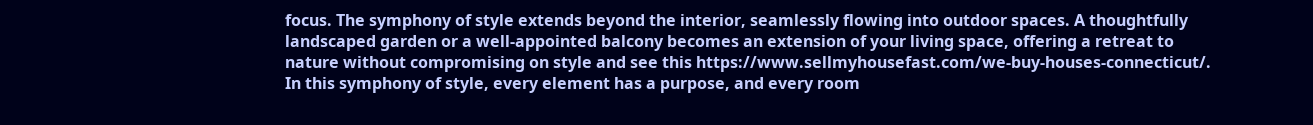focus. The symphony of style extends beyond the interior, seamlessly flowing into outdoor spaces. A thoughtfully landscaped garden or a well-appointed balcony becomes an extension of your living space, offering a retreat to nature without compromising on style and see this https://www.sellmyhousefast.com/we-buy-houses-connecticut/. In this symphony of style, every element has a purpose, and every room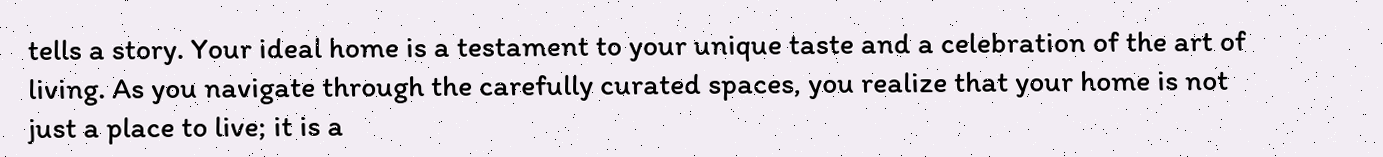tells a story. Your ideal home is a testament to your unique taste and a celebration of the art of living. As you navigate through the carefully curated spaces, you realize that your home is not just a place to live; it is a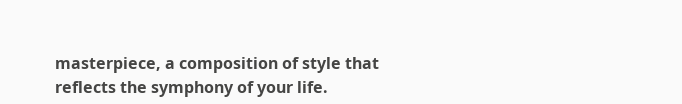masterpiece, a composition of style that reflects the symphony of your life.